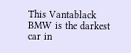This Vantablack BMW is the darkest car in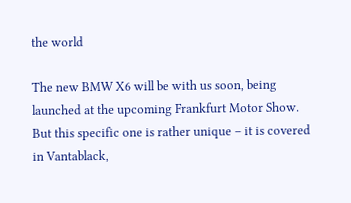the world

The new BMW X6 will be with us soon, being launched at the upcoming Frankfurt Motor Show. But this specific one is rather unique – it is covered in Vantablack,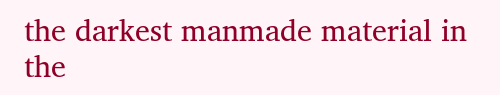the darkest manmade material in the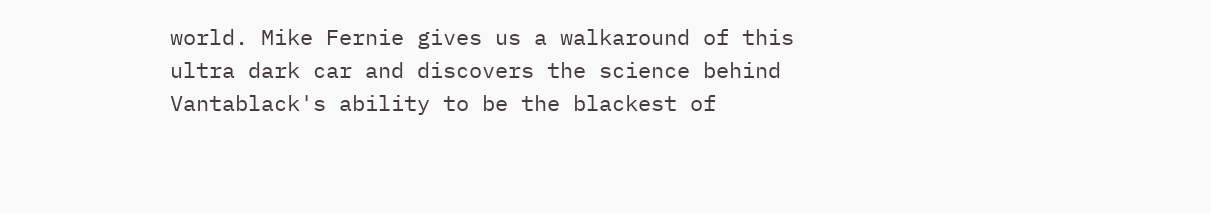world. Mike Fernie gives us a walkaround of this ultra dark car and discovers the science behind Vantablack's ability to be the blackest of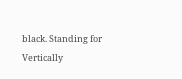black. Standing for Vertically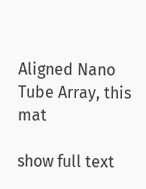Aligned Nano Tube Array, this mat

show full text